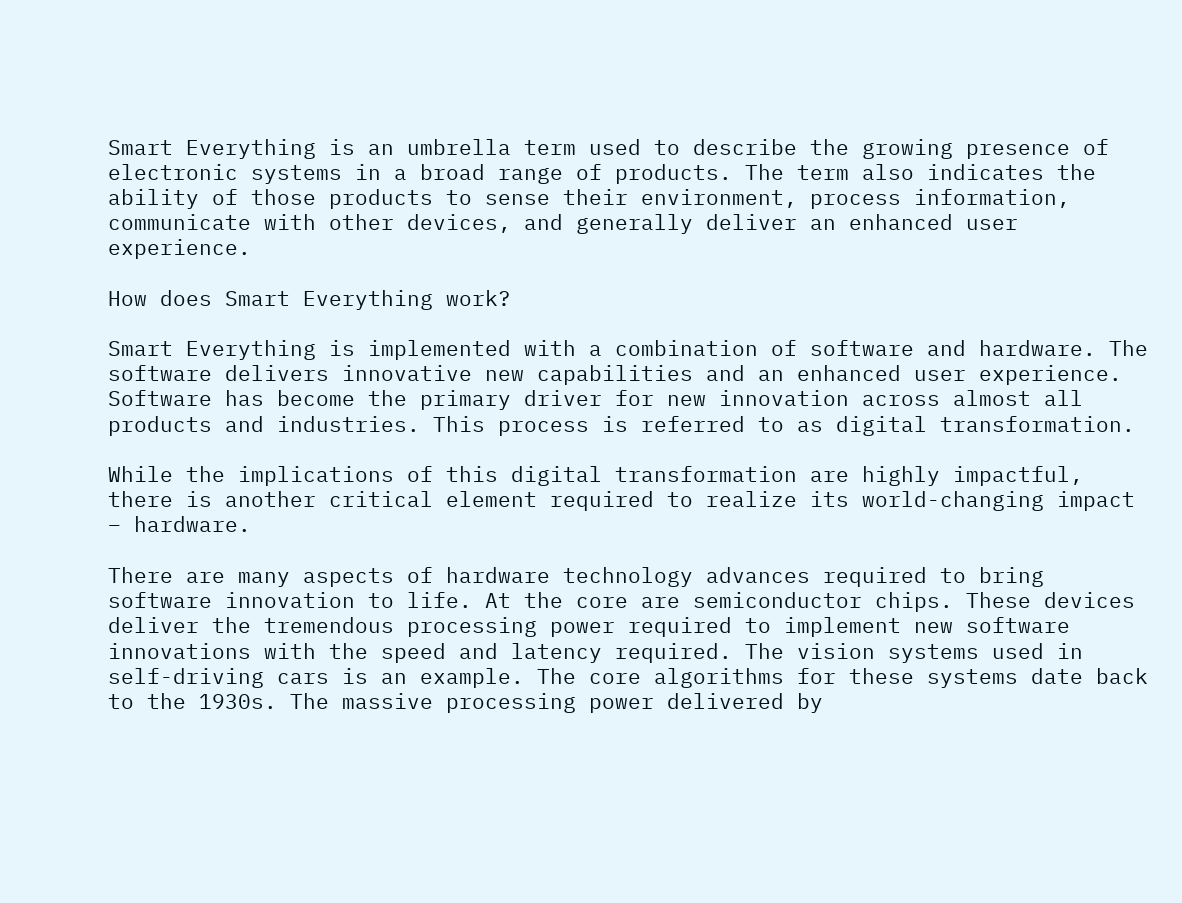Smart Everything is an umbrella term used to describe the growing presence of electronic systems in a broad range of products. The term also indicates the ability of those products to sense their environment, process information, communicate with other devices, and generally deliver an enhanced user experience.

How does Smart Everything work?

Smart Everything is implemented with a combination of software and hardware. The software delivers innovative new capabilities and an enhanced user experience. Software has become the primary driver for new innovation across almost all products and industries. This process is referred to as digital transformation.

While the implications of this digital transformation are highly impactful, there is another critical element required to realize its world-changing impact – hardware.

There are many aspects of hardware technology advances required to bring software innovation to life. At the core are semiconductor chips. These devices deliver the tremendous processing power required to implement new software innovations with the speed and latency required. The vision systems used in self-driving cars is an example. The core algorithms for these systems date back to the 1930s. The massive processing power delivered by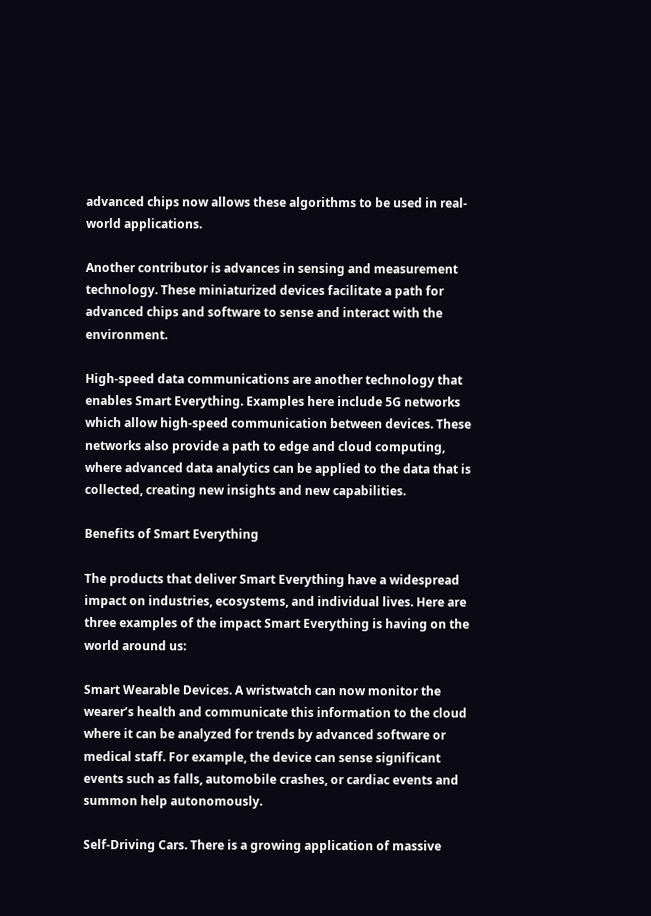advanced chips now allows these algorithms to be used in real-world applications.

Another contributor is advances in sensing and measurement technology. These miniaturized devices facilitate a path for advanced chips and software to sense and interact with the environment.

High-speed data communications are another technology that enables Smart Everything. Examples here include 5G networks which allow high-speed communication between devices. These networks also provide a path to edge and cloud computing, where advanced data analytics can be applied to the data that is collected, creating new insights and new capabilities.

Benefits of Smart Everything

The products that deliver Smart Everything have a widespread impact on industries, ecosystems, and individual lives. Here are three examples of the impact Smart Everything is having on the world around us:

Smart Wearable Devices. A wristwatch can now monitor the wearer’s health and communicate this information to the cloud where it can be analyzed for trends by advanced software or medical staff. For example, the device can sense significant events such as falls, automobile crashes, or cardiac events and summon help autonomously.

Self-Driving Cars. There is a growing application of massive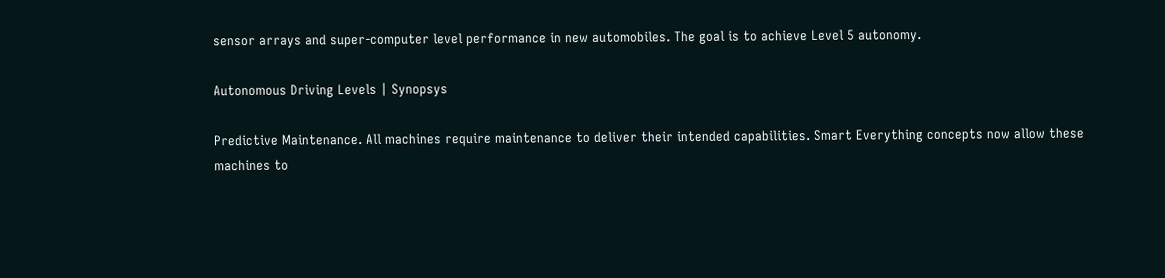sensor arrays and super-computer level performance in new automobiles. The goal is to achieve Level 5 autonomy.

Autonomous Driving Levels | Synopsys

Predictive Maintenance. All machines require maintenance to deliver their intended capabilities. Smart Everything concepts now allow these machines to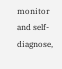monitor and self-diagnose,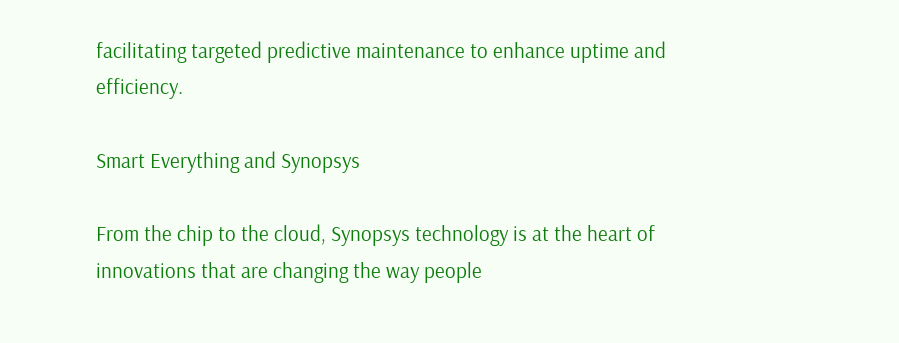facilitating targeted predictive maintenance to enhance uptime and efficiency.

Smart Everything and Synopsys

From the chip to the cloud, Synopsys technology is at the heart of innovations that are changing the way people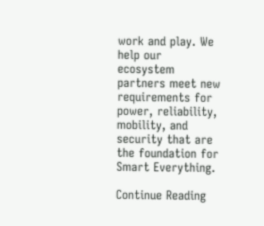work and play. We help our ecosystem partners meet new requirements for power, reliability, mobility, and security that are the foundation for Smart Everything.

Continue Reading